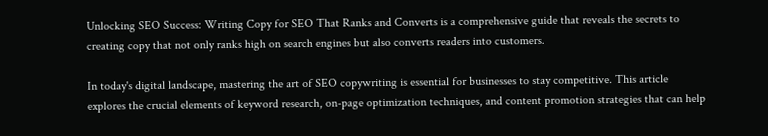Unlocking SEO Success: Writing Copy for SEO That Ranks and Converts is a comprehensive guide that reveals the secrets to creating copy that not only ranks high on search engines but also converts readers into customers.

In today's digital landscape, mastering the art of SEO copywriting is essential for businesses to stay competitive. This article explores the crucial elements of keyword research, on-page optimization techniques, and content promotion strategies that can help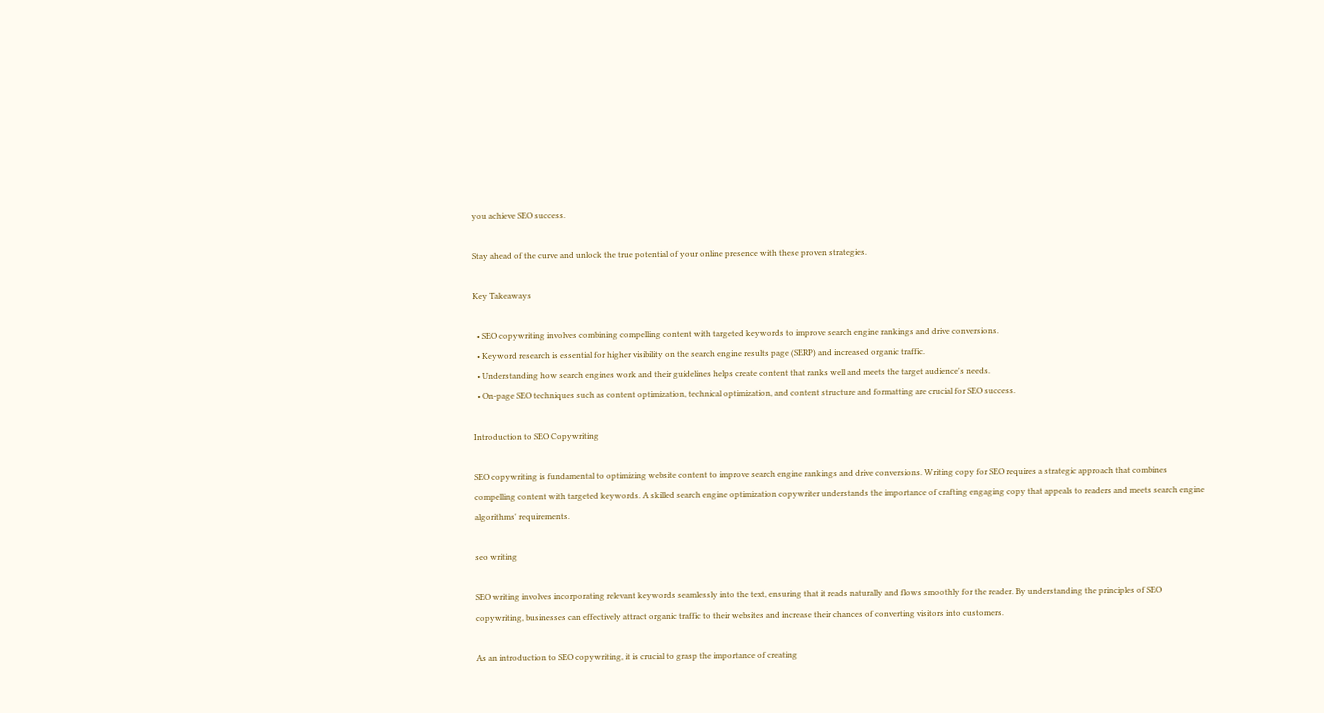you achieve SEO success.

Stay ahead of the curve and unlock the true potential of your online presence with these proven strategies.

Key Takeaways

  • SEO copywriting involves combining compelling content with targeted keywords to improve search engine rankings and drive conversions.
  • Keyword research is essential for higher visibility on the search engine results page (SERP) and increased organic traffic.
  • Understanding how search engines work and their guidelines helps create content that ranks well and meets the target audience's needs.
  • On-page SEO techniques such as content optimization, technical optimization, and content structure and formatting are crucial for SEO success.

Introduction to SEO Copywriting

SEO copywriting is fundamental to optimizing website content to improve search engine rankings and drive conversions. Writing copy for SEO requires a strategic approach that combines compelling content with targeted keywords. A skilled search engine optimization copywriter understands the importance of crafting engaging copy that appeals to readers and meets search engine algorithms' requirements.

seo writing

SEO writing involves incorporating relevant keywords seamlessly into the text, ensuring that it reads naturally and flows smoothly for the reader. By understanding the principles of SEO copywriting, businesses can effectively attract organic traffic to their websites and increase their chances of converting visitors into customers.

As an introduction to SEO copywriting, it is crucial to grasp the importance of creating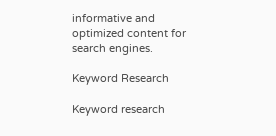informative and optimized content for search engines.

Keyword Research

Keyword research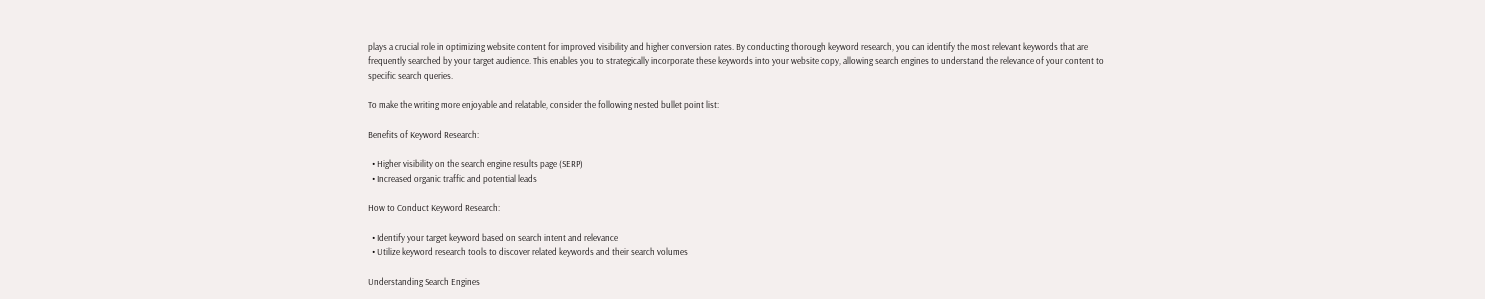plays a crucial role in optimizing website content for improved visibility and higher conversion rates. By conducting thorough keyword research, you can identify the most relevant keywords that are frequently searched by your target audience. This enables you to strategically incorporate these keywords into your website copy, allowing search engines to understand the relevance of your content to specific search queries.

To make the writing more enjoyable and relatable, consider the following nested bullet point list:

Benefits of Keyword Research:

  • Higher visibility on the search engine results page (SERP)
  • Increased organic traffic and potential leads

How to Conduct Keyword Research:

  • Identify your target keyword based on search intent and relevance
  • Utilize keyword research tools to discover related keywords and their search volumes

Understanding Search Engines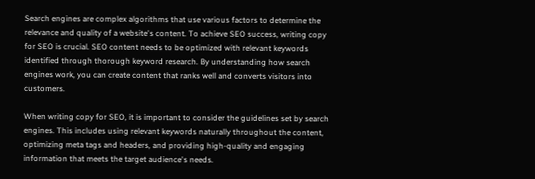Search engines are complex algorithms that use various factors to determine the relevance and quality of a website's content. To achieve SEO success, writing copy for SEO is crucial. SEO content needs to be optimized with relevant keywords identified through thorough keyword research. By understanding how search engines work, you can create content that ranks well and converts visitors into customers.

When writing copy for SEO, it is important to consider the guidelines set by search engines. This includes using relevant keywords naturally throughout the content, optimizing meta tags and headers, and providing high-quality and engaging information that meets the target audience's needs.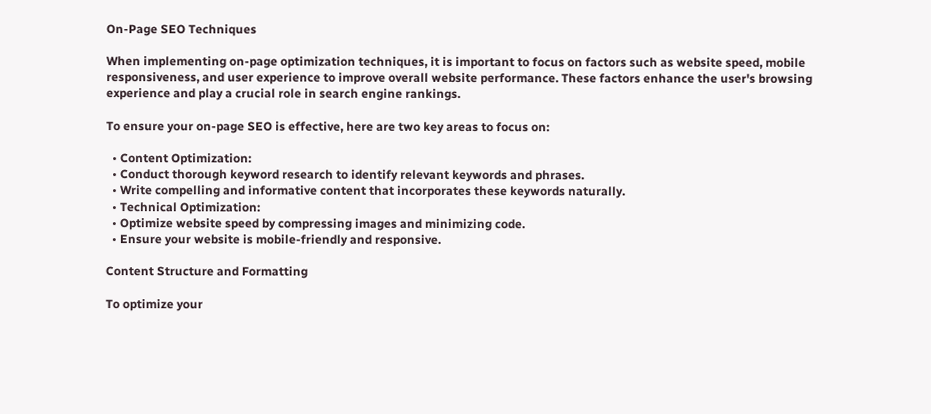On-Page SEO Techniques

When implementing on-page optimization techniques, it is important to focus on factors such as website speed, mobile responsiveness, and user experience to improve overall website performance. These factors enhance the user's browsing experience and play a crucial role in search engine rankings.

To ensure your on-page SEO is effective, here are two key areas to focus on:

  • Content Optimization:
  • Conduct thorough keyword research to identify relevant keywords and phrases.
  • Write compelling and informative content that incorporates these keywords naturally.
  • Technical Optimization:
  • Optimize website speed by compressing images and minimizing code.
  • Ensure your website is mobile-friendly and responsive.

Content Structure and Formatting

To optimize your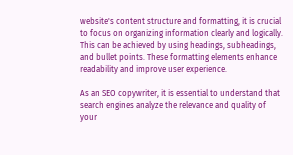website's content structure and formatting, it is crucial to focus on organizing information clearly and logically. This can be achieved by using headings, subheadings, and bullet points. These formatting elements enhance readability and improve user experience.

As an SEO copywriter, it is essential to understand that search engines analyze the relevance and quality of your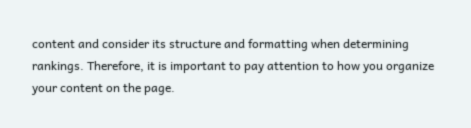content and consider its structure and formatting when determining rankings. Therefore, it is important to pay attention to how you organize your content on the page.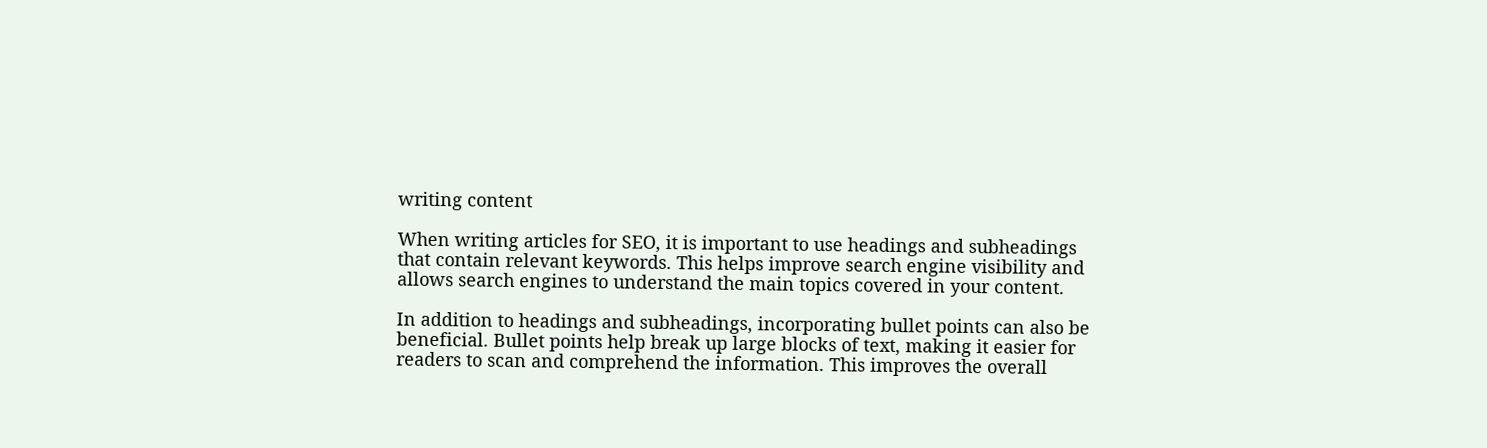writing content

When writing articles for SEO, it is important to use headings and subheadings that contain relevant keywords. This helps improve search engine visibility and allows search engines to understand the main topics covered in your content.

In addition to headings and subheadings, incorporating bullet points can also be beneficial. Bullet points help break up large blocks of text, making it easier for readers to scan and comprehend the information. This improves the overall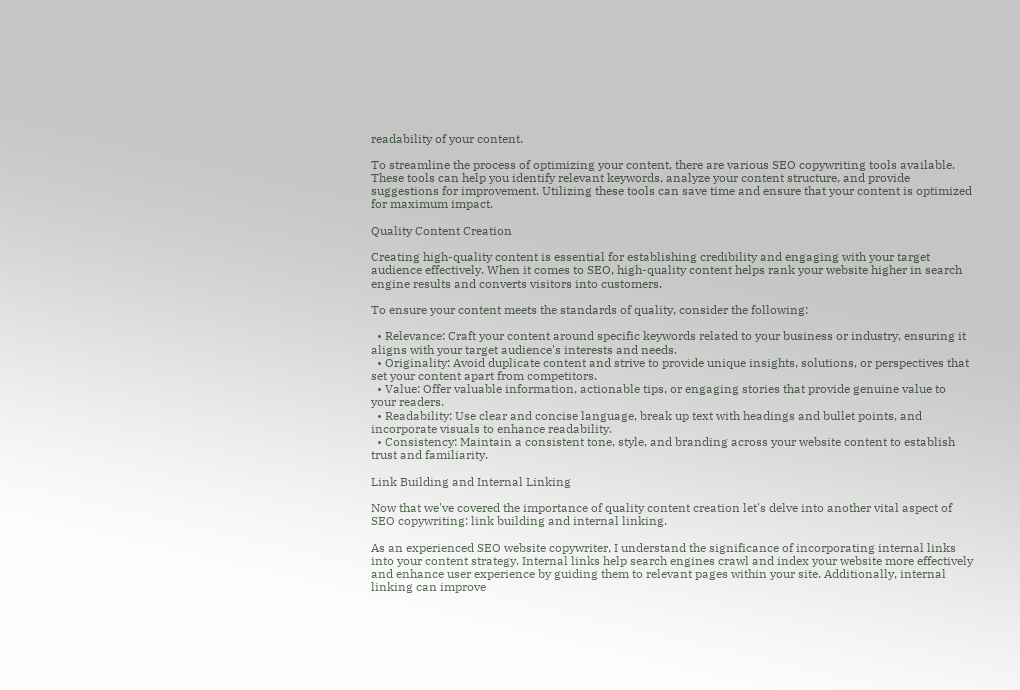readability of your content.

To streamline the process of optimizing your content, there are various SEO copywriting tools available. These tools can help you identify relevant keywords, analyze your content structure, and provide suggestions for improvement. Utilizing these tools can save time and ensure that your content is optimized for maximum impact.

Quality Content Creation

Creating high-quality content is essential for establishing credibility and engaging with your target audience effectively. When it comes to SEO, high-quality content helps rank your website higher in search engine results and converts visitors into customers.

To ensure your content meets the standards of quality, consider the following:

  • Relevance: Craft your content around specific keywords related to your business or industry, ensuring it aligns with your target audience's interests and needs.
  • Originality: Avoid duplicate content and strive to provide unique insights, solutions, or perspectives that set your content apart from competitors.
  • Value: Offer valuable information, actionable tips, or engaging stories that provide genuine value to your readers.
  • Readability: Use clear and concise language, break up text with headings and bullet points, and incorporate visuals to enhance readability.
  • Consistency: Maintain a consistent tone, style, and branding across your website content to establish trust and familiarity.

Link Building and Internal Linking

Now that we've covered the importance of quality content creation let's delve into another vital aspect of SEO copywriting: link building and internal linking.

As an experienced SEO website copywriter, I understand the significance of incorporating internal links into your content strategy. Internal links help search engines crawl and index your website more effectively and enhance user experience by guiding them to relevant pages within your site. Additionally, internal linking can improve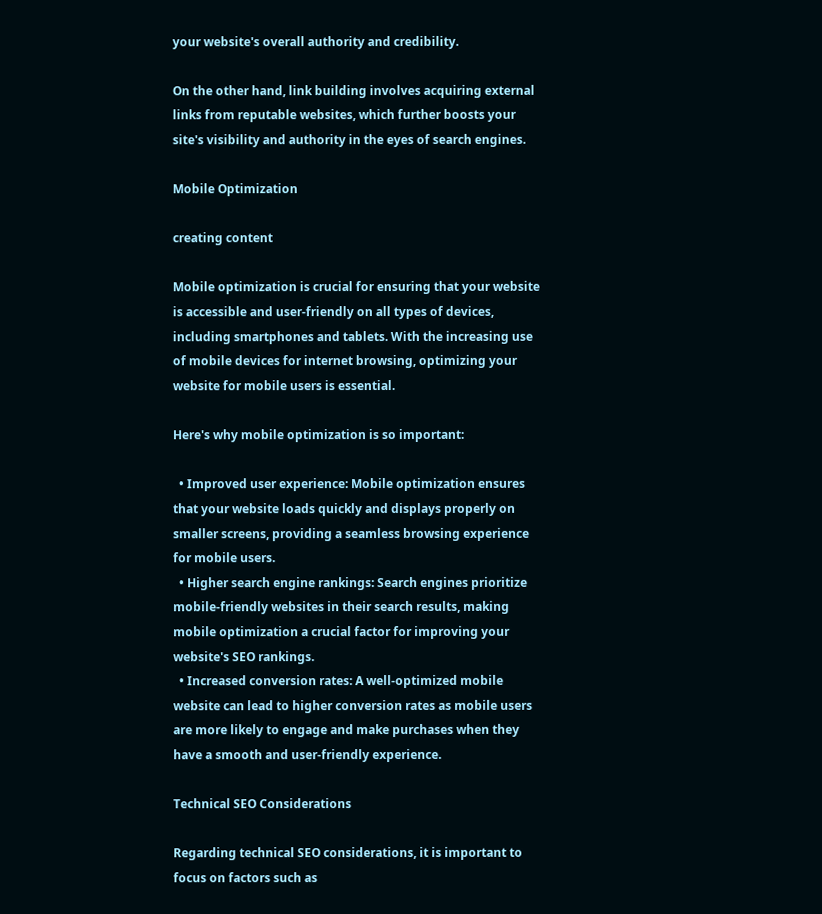your website's overall authority and credibility.

On the other hand, link building involves acquiring external links from reputable websites, which further boosts your site's visibility and authority in the eyes of search engines.

Mobile Optimization

creating content

Mobile optimization is crucial for ensuring that your website is accessible and user-friendly on all types of devices, including smartphones and tablets. With the increasing use of mobile devices for internet browsing, optimizing your website for mobile users is essential.

Here's why mobile optimization is so important:

  • Improved user experience: Mobile optimization ensures that your website loads quickly and displays properly on smaller screens, providing a seamless browsing experience for mobile users.
  • Higher search engine rankings: Search engines prioritize mobile-friendly websites in their search results, making mobile optimization a crucial factor for improving your website's SEO rankings.
  • Increased conversion rates: A well-optimized mobile website can lead to higher conversion rates as mobile users are more likely to engage and make purchases when they have a smooth and user-friendly experience.

Technical SEO Considerations

Regarding technical SEO considerations, it is important to focus on factors such as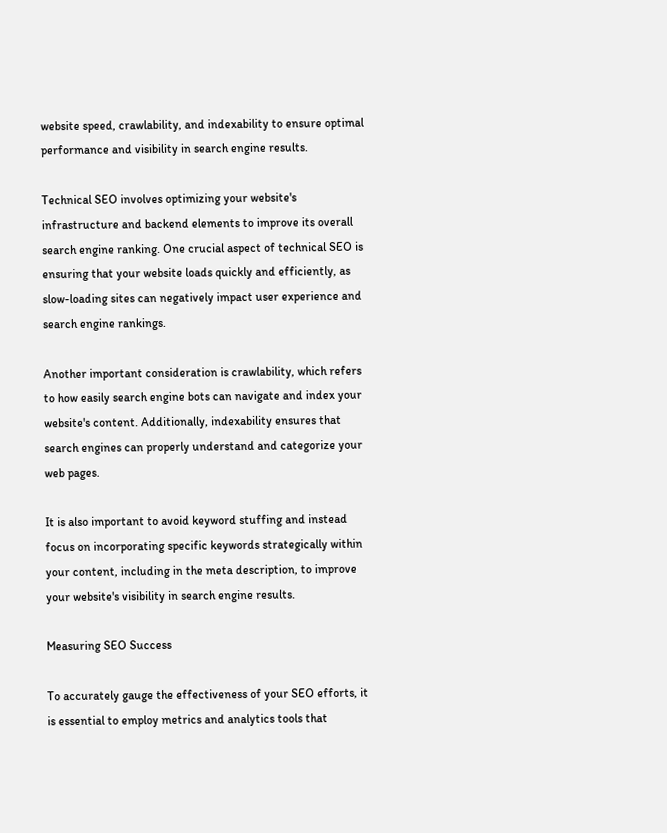website speed, crawlability, and indexability to ensure optimal performance and visibility in search engine results.

Technical SEO involves optimizing your website's infrastructure and backend elements to improve its overall search engine ranking. One crucial aspect of technical SEO is ensuring that your website loads quickly and efficiently, as slow-loading sites can negatively impact user experience and search engine rankings.

Another important consideration is crawlability, which refers to how easily search engine bots can navigate and index your website's content. Additionally, indexability ensures that search engines can properly understand and categorize your web pages.

It is also important to avoid keyword stuffing and instead focus on incorporating specific keywords strategically within your content, including in the meta description, to improve your website's visibility in search engine results.

Measuring SEO Success

To accurately gauge the effectiveness of your SEO efforts, it is essential to employ metrics and analytics tools that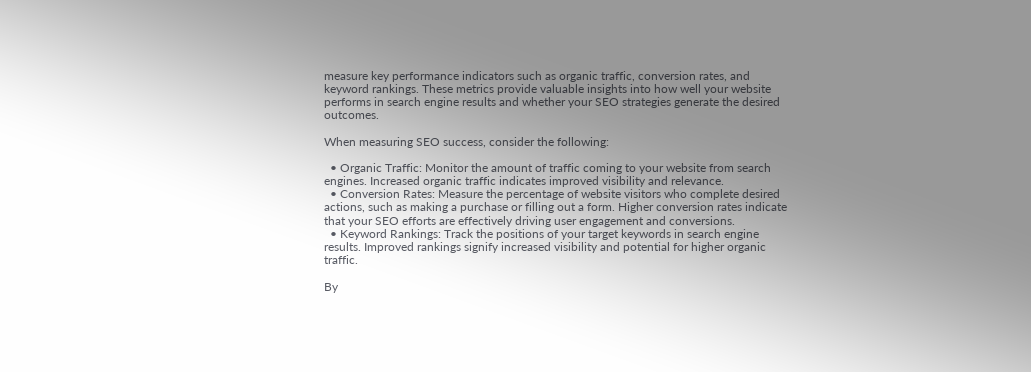measure key performance indicators such as organic traffic, conversion rates, and keyword rankings. These metrics provide valuable insights into how well your website performs in search engine results and whether your SEO strategies generate the desired outcomes.

When measuring SEO success, consider the following:

  • Organic Traffic: Monitor the amount of traffic coming to your website from search engines. Increased organic traffic indicates improved visibility and relevance.
  • Conversion Rates: Measure the percentage of website visitors who complete desired actions, such as making a purchase or filling out a form. Higher conversion rates indicate that your SEO efforts are effectively driving user engagement and conversions.
  • Keyword Rankings: Track the positions of your target keywords in search engine results. Improved rankings signify increased visibility and potential for higher organic traffic.

By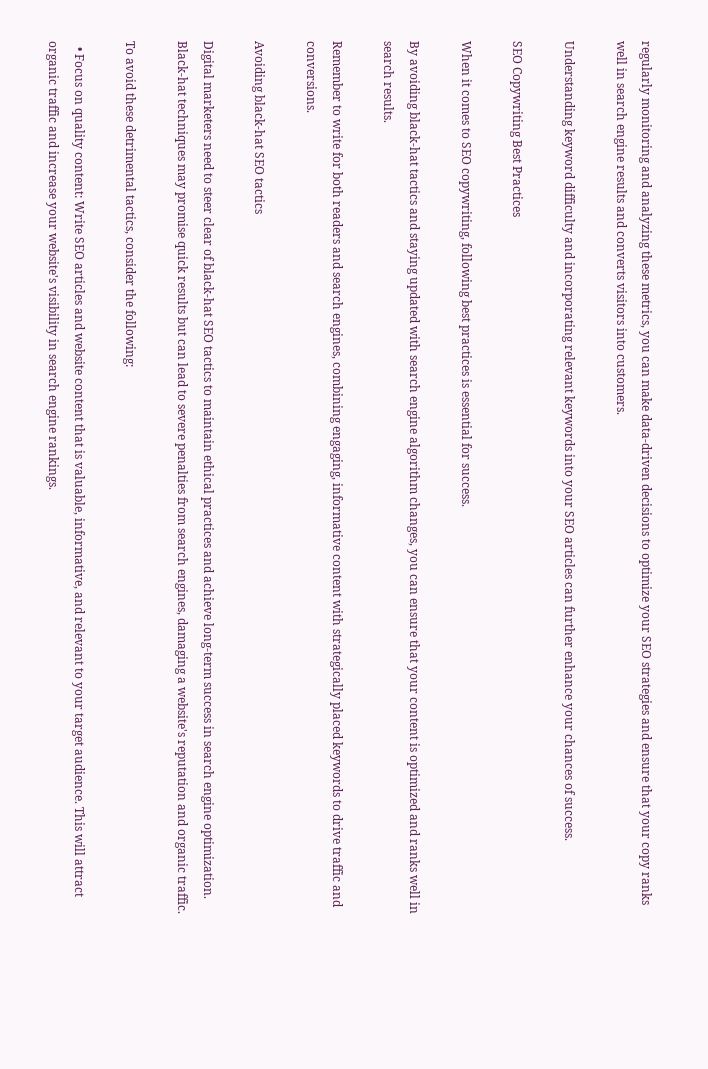regularly monitoring and analyzing these metrics, you can make data-driven decisions to optimize your SEO strategies and ensure that your copy ranks well in search engine results and converts visitors into customers.

Understanding keyword difficulty and incorporating relevant keywords into your SEO articles can further enhance your chances of success.

SEO Copywriting Best Practices

When it comes to SEO copywriting, following best practices is essential for success.

By avoiding black-hat tactics and staying updated with search engine algorithm changes, you can ensure that your content is optimized and ranks well in search results.

Remember to write for both readers and search engines, combining engaging, informative content with strategically placed keywords to drive traffic and conversions.

Avoiding black-hat SEO tactics

Digital marketers need to steer clear of black-hat SEO tactics to maintain ethical practices and achieve long-term success in search engine optimization. Black-hat techniques may promise quick results but can lead to severe penalties from search engines, damaging a website's reputation and organic traffic.

To avoid these detrimental tactics, consider the following:

  • Focus on quality content: Write SEO articles and website content that is valuable, informative, and relevant to your target audience. This will attract organic traffic and increase your website's visibility in search engine rankings.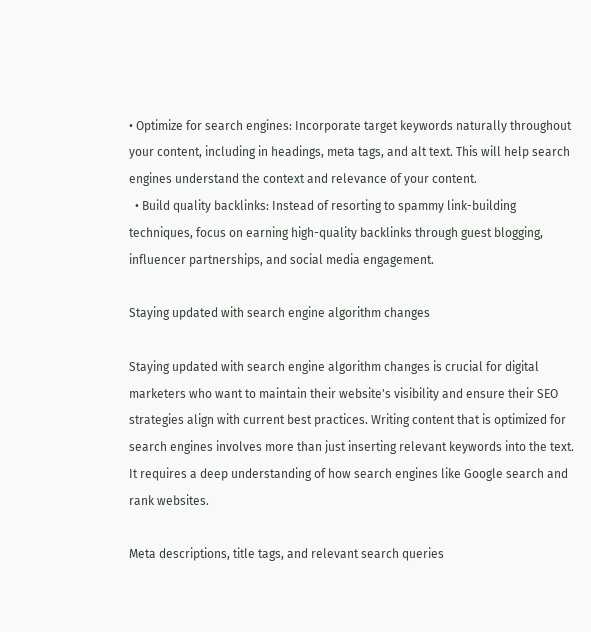• Optimize for search engines: Incorporate target keywords naturally throughout your content, including in headings, meta tags, and alt text. This will help search engines understand the context and relevance of your content.
  • Build quality backlinks: Instead of resorting to spammy link-building techniques, focus on earning high-quality backlinks through guest blogging, influencer partnerships, and social media engagement.

Staying updated with search engine algorithm changes

Staying updated with search engine algorithm changes is crucial for digital marketers who want to maintain their website's visibility and ensure their SEO strategies align with current best practices. Writing content that is optimized for search engines involves more than just inserting relevant keywords into the text. It requires a deep understanding of how search engines like Google search and rank websites.

Meta descriptions, title tags, and relevant search queries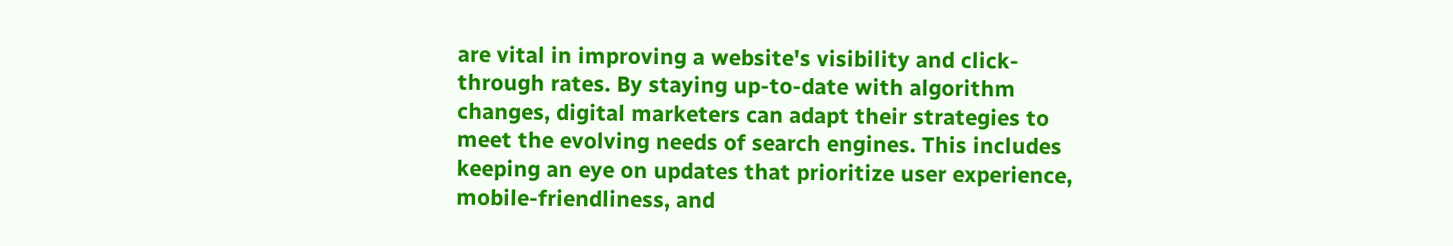are vital in improving a website's visibility and click-through rates. By staying up-to-date with algorithm changes, digital marketers can adapt their strategies to meet the evolving needs of search engines. This includes keeping an eye on updates that prioritize user experience, mobile-friendliness, and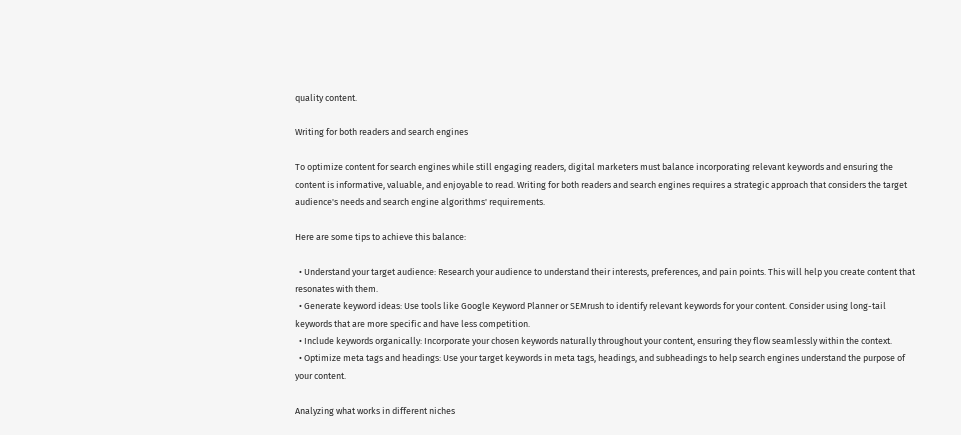quality content.

Writing for both readers and search engines

To optimize content for search engines while still engaging readers, digital marketers must balance incorporating relevant keywords and ensuring the content is informative, valuable, and enjoyable to read. Writing for both readers and search engines requires a strategic approach that considers the target audience's needs and search engine algorithms' requirements.

Here are some tips to achieve this balance:

  • Understand your target audience: Research your audience to understand their interests, preferences, and pain points. This will help you create content that resonates with them.
  • Generate keyword ideas: Use tools like Google Keyword Planner or SEMrush to identify relevant keywords for your content. Consider using long-tail keywords that are more specific and have less competition.
  • Include keywords organically: Incorporate your chosen keywords naturally throughout your content, ensuring they flow seamlessly within the context.
  • Optimize meta tags and headings: Use your target keywords in meta tags, headings, and subheadings to help search engines understand the purpose of your content.

Analyzing what works in different niches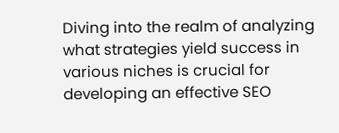Diving into the realm of analyzing what strategies yield success in various niches is crucial for developing an effective SEO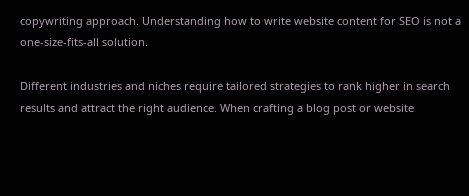copywriting approach. Understanding how to write website content for SEO is not a one-size-fits-all solution.

Different industries and niches require tailored strategies to rank higher in search results and attract the right audience. When crafting a blog post or website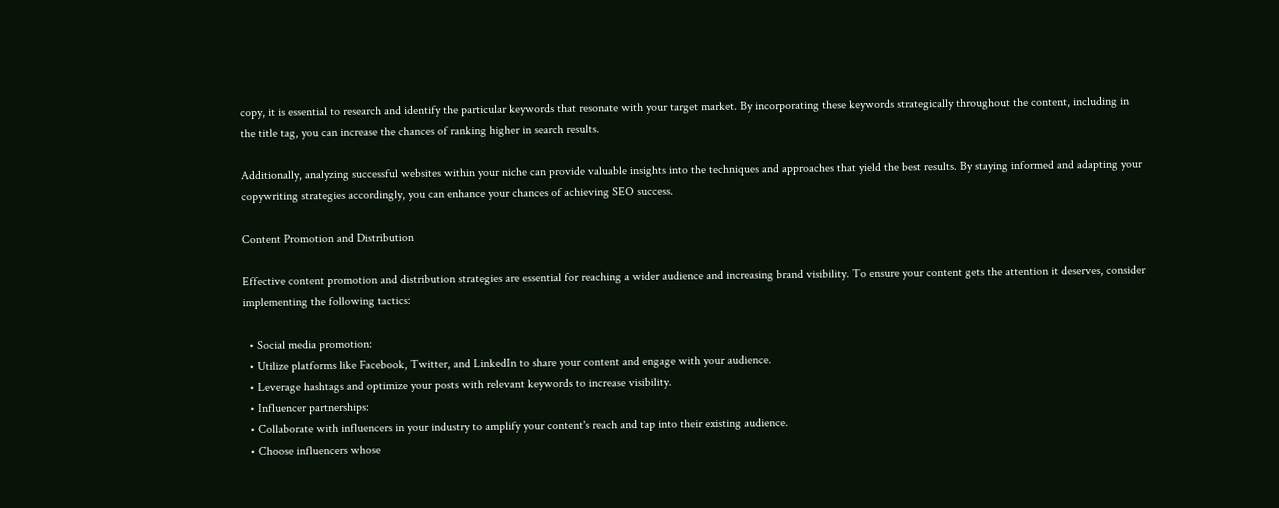copy, it is essential to research and identify the particular keywords that resonate with your target market. By incorporating these keywords strategically throughout the content, including in the title tag, you can increase the chances of ranking higher in search results.

Additionally, analyzing successful websites within your niche can provide valuable insights into the techniques and approaches that yield the best results. By staying informed and adapting your copywriting strategies accordingly, you can enhance your chances of achieving SEO success.

Content Promotion and Distribution

Effective content promotion and distribution strategies are essential for reaching a wider audience and increasing brand visibility. To ensure your content gets the attention it deserves, consider implementing the following tactics:

  • Social media promotion:
  • Utilize platforms like Facebook, Twitter, and LinkedIn to share your content and engage with your audience.
  • Leverage hashtags and optimize your posts with relevant keywords to increase visibility.
  • Influencer partnerships:
  • Collaborate with influencers in your industry to amplify your content's reach and tap into their existing audience.
  • Choose influencers whose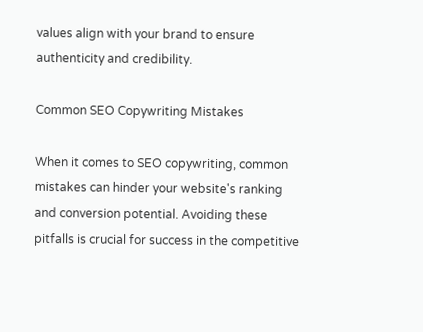values align with your brand to ensure authenticity and credibility.

Common SEO Copywriting Mistakes

When it comes to SEO copywriting, common mistakes can hinder your website's ranking and conversion potential. Avoiding these pitfalls is crucial for success in the competitive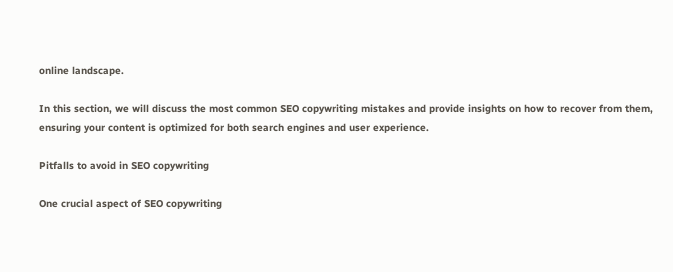online landscape.

In this section, we will discuss the most common SEO copywriting mistakes and provide insights on how to recover from them, ensuring your content is optimized for both search engines and user experience.

Pitfalls to avoid in SEO copywriting

One crucial aspect of SEO copywriting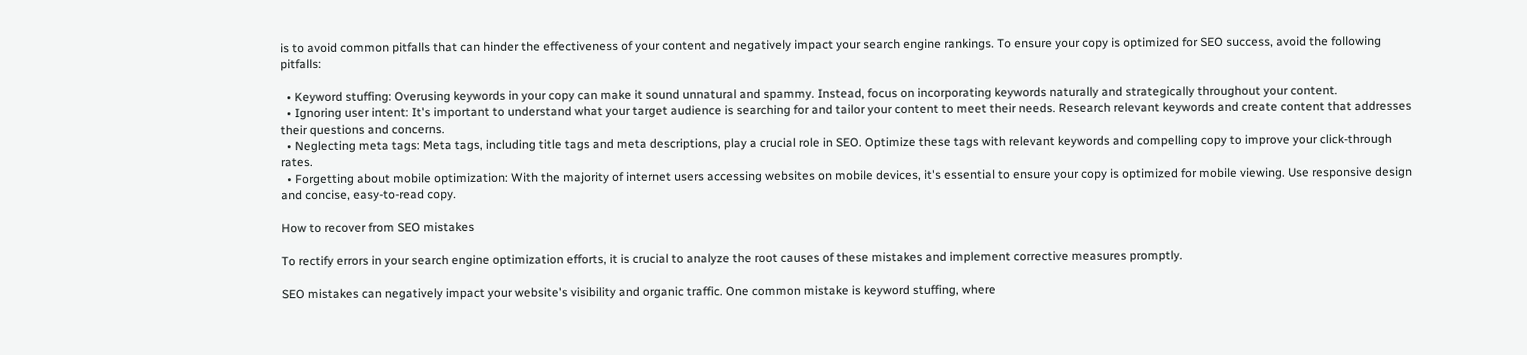is to avoid common pitfalls that can hinder the effectiveness of your content and negatively impact your search engine rankings. To ensure your copy is optimized for SEO success, avoid the following pitfalls:

  • Keyword stuffing: Overusing keywords in your copy can make it sound unnatural and spammy. Instead, focus on incorporating keywords naturally and strategically throughout your content.
  • Ignoring user intent: It's important to understand what your target audience is searching for and tailor your content to meet their needs. Research relevant keywords and create content that addresses their questions and concerns.
  • Neglecting meta tags: Meta tags, including title tags and meta descriptions, play a crucial role in SEO. Optimize these tags with relevant keywords and compelling copy to improve your click-through rates.
  • Forgetting about mobile optimization: With the majority of internet users accessing websites on mobile devices, it's essential to ensure your copy is optimized for mobile viewing. Use responsive design and concise, easy-to-read copy.

How to recover from SEO mistakes

To rectify errors in your search engine optimization efforts, it is crucial to analyze the root causes of these mistakes and implement corrective measures promptly.

SEO mistakes can negatively impact your website's visibility and organic traffic. One common mistake is keyword stuffing, where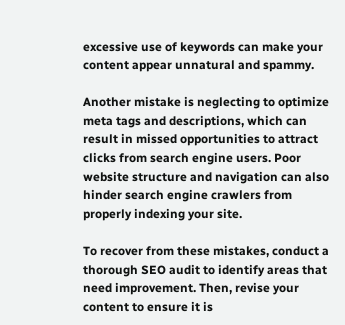excessive use of keywords can make your content appear unnatural and spammy.

Another mistake is neglecting to optimize meta tags and descriptions, which can result in missed opportunities to attract clicks from search engine users. Poor website structure and navigation can also hinder search engine crawlers from properly indexing your site.

To recover from these mistakes, conduct a thorough SEO audit to identify areas that need improvement. Then, revise your content to ensure it is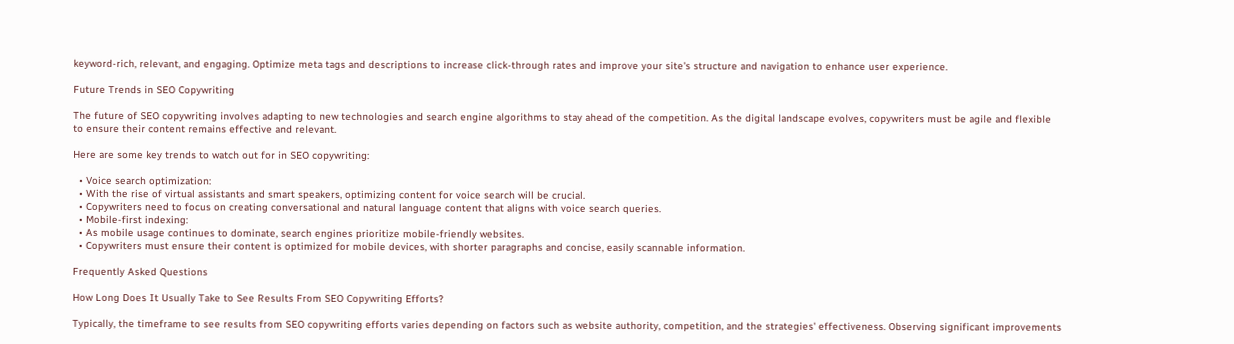keyword-rich, relevant, and engaging. Optimize meta tags and descriptions to increase click-through rates and improve your site's structure and navigation to enhance user experience.

Future Trends in SEO Copywriting

The future of SEO copywriting involves adapting to new technologies and search engine algorithms to stay ahead of the competition. As the digital landscape evolves, copywriters must be agile and flexible to ensure their content remains effective and relevant.

Here are some key trends to watch out for in SEO copywriting:

  • Voice search optimization:
  • With the rise of virtual assistants and smart speakers, optimizing content for voice search will be crucial.
  • Copywriters need to focus on creating conversational and natural language content that aligns with voice search queries.
  • Mobile-first indexing:
  • As mobile usage continues to dominate, search engines prioritize mobile-friendly websites.
  • Copywriters must ensure their content is optimized for mobile devices, with shorter paragraphs and concise, easily scannable information.

Frequently Asked Questions

How Long Does It Usually Take to See Results From SEO Copywriting Efforts?

Typically, the timeframe to see results from SEO copywriting efforts varies depending on factors such as website authority, competition, and the strategies' effectiveness. Observing significant improvements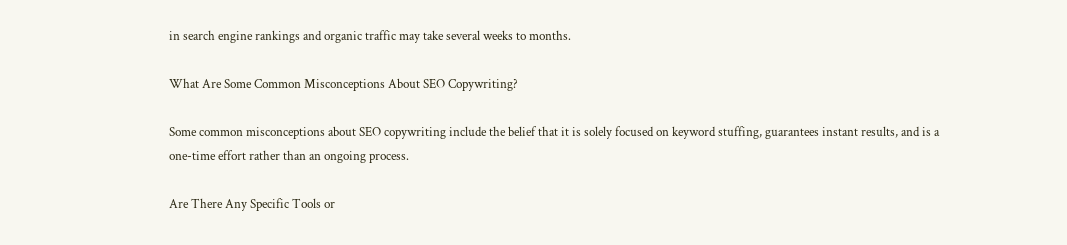in search engine rankings and organic traffic may take several weeks to months.

What Are Some Common Misconceptions About SEO Copywriting?

Some common misconceptions about SEO copywriting include the belief that it is solely focused on keyword stuffing, guarantees instant results, and is a one-time effort rather than an ongoing process.

Are There Any Specific Tools or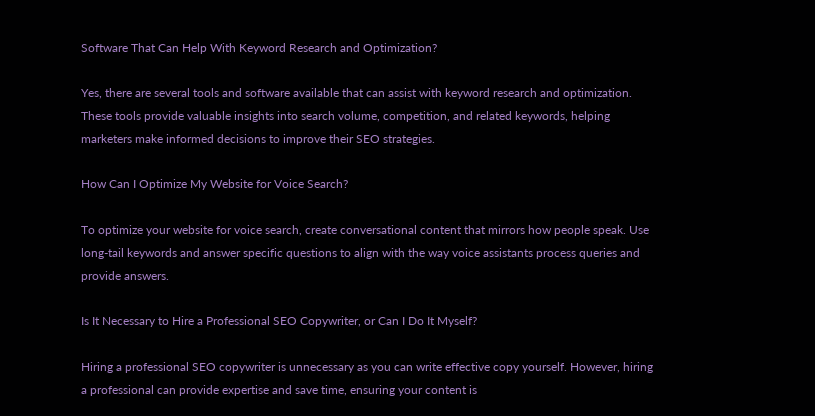Software That Can Help With Keyword Research and Optimization?

Yes, there are several tools and software available that can assist with keyword research and optimization. These tools provide valuable insights into search volume, competition, and related keywords, helping marketers make informed decisions to improve their SEO strategies.

How Can I Optimize My Website for Voice Search?

To optimize your website for voice search, create conversational content that mirrors how people speak. Use long-tail keywords and answer specific questions to align with the way voice assistants process queries and provide answers.

Is It Necessary to Hire a Professional SEO Copywriter, or Can I Do It Myself?

Hiring a professional SEO copywriter is unnecessary as you can write effective copy yourself. However, hiring a professional can provide expertise and save time, ensuring your content is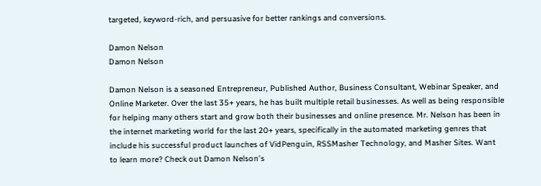targeted, keyword-rich, and persuasive for better rankings and conversions.

Damon Nelson
Damon Nelson

Damon Nelson is a seasoned Entrepreneur, Published Author, Business Consultant, Webinar Speaker, and Online Marketer. Over the last 35+ years, he has built multiple retail businesses. As well as being responsible for helping many others start and grow both their businesses and online presence. Mr. Nelson has been in the internet marketing world for the last 20+ years, specifically in the automated marketing genres that include his successful product launches of VidPenguin, RSSMasher Technology, and Masher Sites. Want to learn more? Check out Damon Nelson's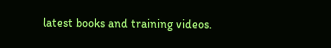latest books and training videos.